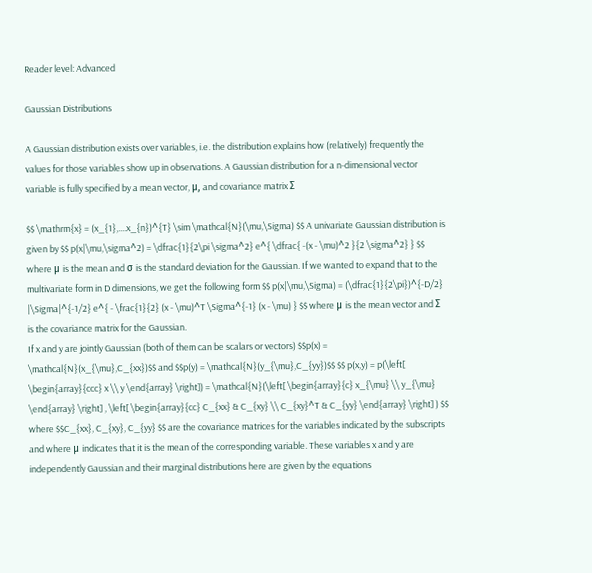Reader level: Advanced

Gaussian Distributions

A Gaussian distribution exists over variables, i.e. the distribution explains how (relatively) frequently the values for those variables show up in observations. A Gaussian distribution for a n-dimensional vector variable is fully specified by a mean vector, μ, and covariance matrix Σ

$$ \mathrm{x} = (x_{1},....x_{n})^{T} \sim \mathcal{N}(\mu,\Sigma) $$ A univariate Gaussian distribution is given by $$ p(x|\mu,\sigma^2) = \dfrac{1}{2\pi \sigma^2} e^{ \dfrac{ -(x - \mu)^2 }{2 \sigma^2} } $$ where μ is the mean and σ is the standard deviation for the Gaussian. If we wanted to expand that to the multivariate form in D dimensions, we get the following form $$ p(x|\mu,\Sigma) = (\dfrac{1}{2\pi})^{-D/2} |\Sigma|^{-1/2} e^{ - \frac{1}{2} (x - \mu)^T \Sigma^{-1} (x - \mu) } $$ where μ is the mean vector and Σ is the covariance matrix for the Gaussian.
If x and y are jointly Gaussian (both of them can be scalars or vectors) $$p(x) = \mathcal{N}(x_{\mu},C_{xx})$$ and $$p(y) = \mathcal{N}(y_{\mu},C_{yy})$$ $$ p(x,y) = p(\left[ \begin{array}{ccc} x \\ y \end{array} \right]) = \mathcal{N}(\left[ \begin{array}{c} x_{\mu} \\ y_{\mu} \end{array} \right] , \left[ \begin{array}{cc} C_{xx} & C_{xy} \\ C_{xy}^T & C_{yy} \end{array} \right] ) $$ where $$C_{xx}, C_{xy}, C_{yy} $$ are the covariance matrices for the variables indicated by the subscripts and where μ indicates that it is the mean of the corresponding variable. These variables x and y are independently Gaussian and their marginal distributions here are given by the equations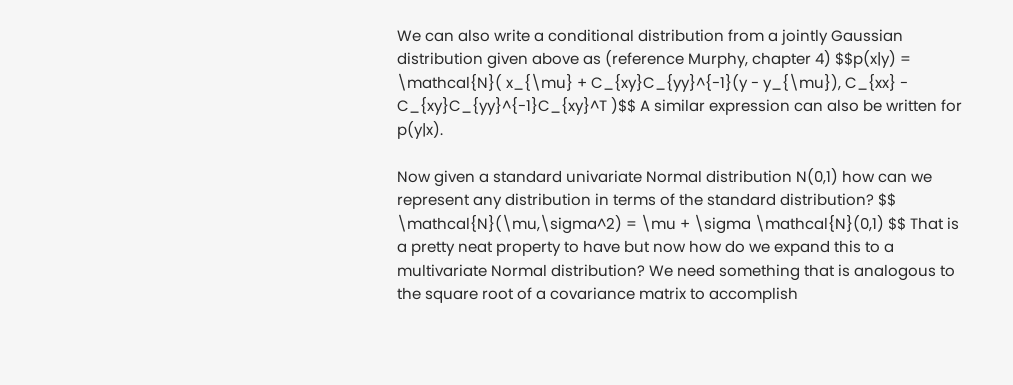We can also write a conditional distribution from a jointly Gaussian distribution given above as (reference Murphy, chapter 4) $$p(x|y) = \mathcal{N}( x_{\mu} + C_{xy}C_{yy}^{-1}(y - y_{\mu}), C_{xx} - C_{xy}C_{yy}^{-1}C_{xy}^T )$$ A similar expression can also be written for p(y|x).

Now given a standard univariate Normal distribution N(0,1) how can we represent any distribution in terms of the standard distribution? $$ \mathcal{N}(\mu,\sigma^2) = \mu + \sigma \mathcal{N}(0,1) $$ That is a pretty neat property to have but now how do we expand this to a multivariate Normal distribution? We need something that is analogous to the square root of a covariance matrix to accomplish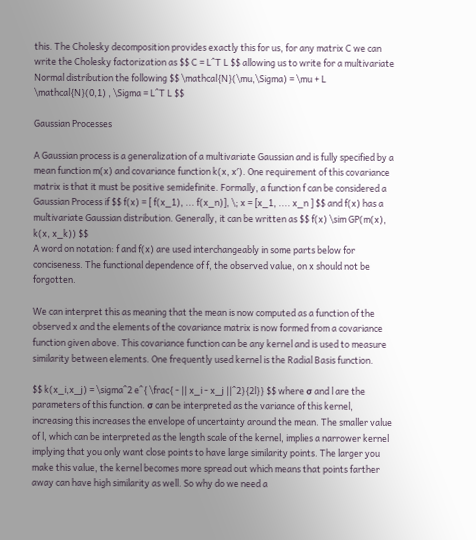this. The Cholesky decomposition provides exactly this for us, for any matrix C we can write the Cholesky factorization as $$ C = L^T L $$ allowing us to write for a multivariate Normal distribution the following $$ \mathcal{N}(\mu,\Sigma) = \mu + L \mathcal{N}(0,1) , \Sigma = L^T L $$

Gaussian Processes

A Gaussian process is a generalization of a multivariate Gaussian and is fully specified by a mean function m(x) and covariance function k(x, x′). One requirement of this covariance matrix is that it must be positive semidefinite. Formally, a function f can be considered a Gaussian Process if $$ f(x) = [ f(x_1), ... f(x_n)], \; x = [x_1, .... x_n ] $$ and f(x) has a multivariate Gaussian distribution. Generally, it can be written as $$ f(x) \sim GP(m(x), k(x, x_k)) $$
A word on notation: f and f(x) are used interchangeably in some parts below for conciseness. The functional dependence of f, the observed value, on x should not be forgotten.

We can interpret this as meaning that the mean is now computed as a function of the observed x and the elements of the covariance matrix is now formed from a covariance function given above. This covariance function can be any kernel and is used to measure similarity between elements. One frequently used kernel is the Radial Basis function.

$$ k(x_i,x_j) = \sigma^2 e^{ \frac{ - || x_i - x_j ||^2}{2l}} $$ where σ and l are the parameters of this function. σ can be interpreted as the variance of this kernel, increasing this increases the envelope of uncertainty around the mean. The smaller value of l, which can be interpreted as the length scale of the kernel, implies a narrower kernel implying that you only want close points to have large similarity points. The larger you make this value, the kernel becomes more spread out which means that points farther away can have high similarity as well. So why do we need a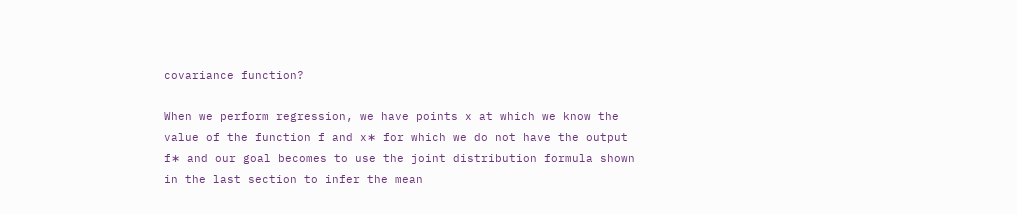covariance function?

When we perform regression, we have points x at which we know the value of the function f and x∗ for which we do not have the output f∗ and our goal becomes to use the joint distribution formula shown in the last section to infer the mean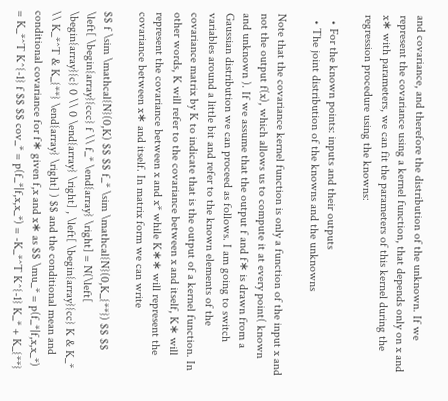and covariance, and therefore the distribution of the unknown. If we represent the covariance using a kernel function, that depends only on x and x∗ with parameters, we can fit the parameters of this kernel during the regression procedure using the knowns:

  • For the known points: inputs and their outputs
  • The joint distribution of the knowns and the unknowns

Note that the covariance kernel function is only a function of the input x and not the output f(x), which allows us to compute it at every point( known and unknown ). If we assume that the output f and f∗ is drawn from a Gaussian distribution we can proceed as follows. I am going to switch variables around a little bit and refer to the known elements of the covariance matrix by K to indicate that is the output of a kernel function. In other words, K will refer to the covariance between x and itself, K∗ will represent the covariance between x and x* while K∗∗ will represent the covariance between x∗ and itself. In matrix form we can write

$$ f \sim \mathcal{N}(0,K) $$ $$ f_* \sim \mathcal{N}(0,K_{**}) $$ $$ \left[ \begin{array}{ccc} f \\ f_* \end{array} \right] = N(\left[ \begin{array}{c} 0 \\ 0 \end{array} \right] , \left[ \begin{array}{cc} K & K_* \\ K_*^T & K_{**} \end{array} \right] ) $$ and the conditional mean and conditional covariance for f∗ given f,x and x∗ as $$ \mu_* = p(f_*|f,x,x_*) = K_*^T K^{-1} f $$ $$ cov_* = p(f_*|f,x,x_*) = -K_*^T K^{-1} K_* + K_{**}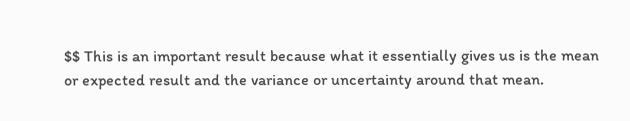$$ This is an important result because what it essentially gives us is the mean or expected result and the variance or uncertainty around that mean.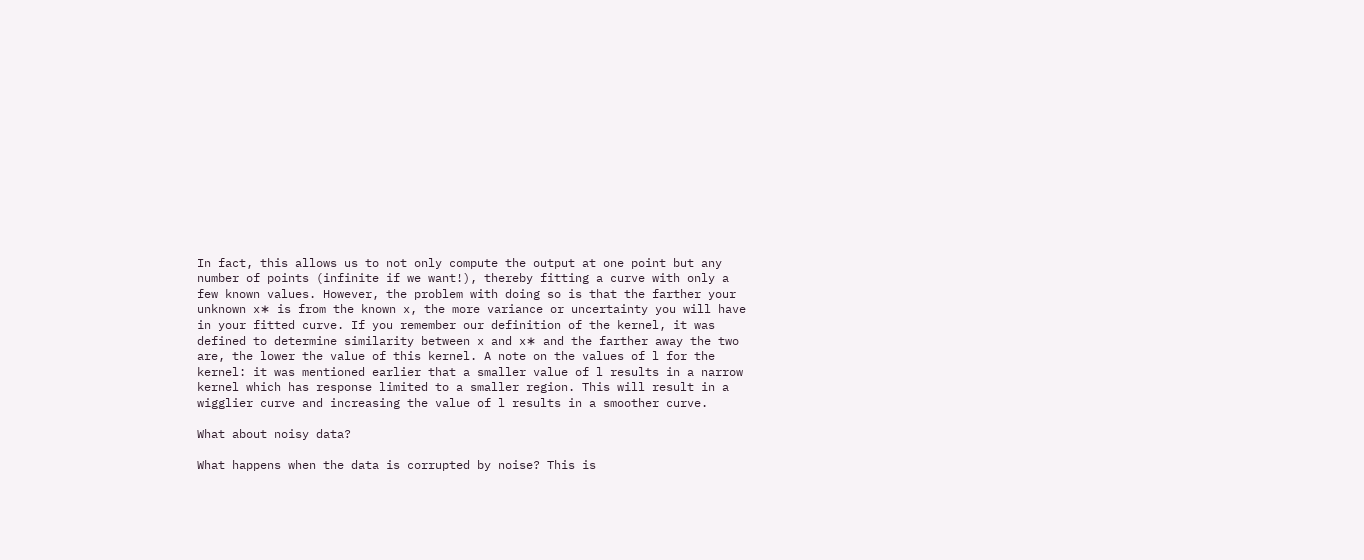In fact, this allows us to not only compute the output at one point but any number of points (infinite if we want!), thereby fitting a curve with only a few known values. However, the problem with doing so is that the farther your unknown x∗ is from the known x, the more variance or uncertainty you will have in your fitted curve. If you remember our definition of the kernel, it was defined to determine similarity between x and x∗ and the farther away the two are, the lower the value of this kernel. A note on the values of l for the kernel: it was mentioned earlier that a smaller value of l results in a narrow kernel which has response limited to a smaller region. This will result in a wigglier curve and increasing the value of l results in a smoother curve.

What about noisy data?

What happens when the data is corrupted by noise? This is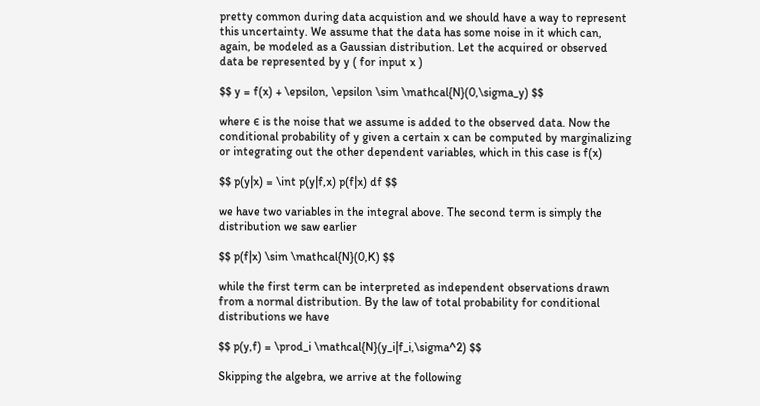pretty common during data acquistion and we should have a way to represent this uncertainty. We assume that the data has some noise in it which can, again, be modeled as a Gaussian distribution. Let the acquired or observed data be represented by y ( for input x )

$$ y = f(x) + \epsilon, \epsilon \sim \mathcal{N}(0,\sigma_y) $$

where ϵ is the noise that we assume is added to the observed data. Now the conditional probability of y given a certain x can be computed by marginalizing or integrating out the other dependent variables, which in this case is f(x)

$$ p(y|x) = \int p(y|f,x) p(f|x) df $$

we have two variables in the integral above. The second term is simply the distribution we saw earlier

$$ p(f|x) \sim \mathcal{N}(0,K) $$

while the first term can be interpreted as independent observations drawn from a normal distribution. By the law of total probability for conditional distributions we have

$$ p(y,f) = \prod_i \mathcal{N}(y_i|f_i,\sigma^2) $$

Skipping the algebra, we arrive at the following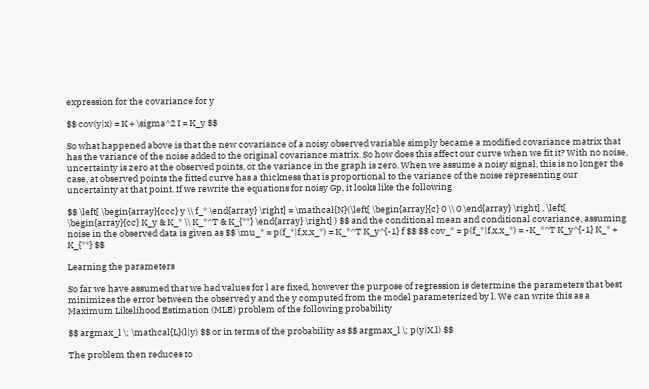expression for the covariance for y

$$ cov(y|x) = K + \sigma^2 I = K_y $$

So what happened above is that the new covariance of a noisy observed variable simply became a modified covariance matrix that has the variance of the noise added to the original covariance matrix. So how does this affect our curve when we fit it? With no noise, uncertainty is zero at the observed points, or the variance in the graph is zero. When we assume a noisy signal, this is no longer the case, at observed points the fitted curve has a thickness that is proportional to the variance of the noise representing our uncertainty at that point. If we rewrite the equations for noisy Gp, it looks like the following

$$ \left[ \begin{array}{ccc} y \\ f_* \end{array} \right] = \mathcal{N}(\left[ \begin{array}{c} 0 \\ 0 \end{array} \right] , \left[ \begin{array}{cc} K_y & K_* \\ K_*^T & K_{**} \end{array} \right] ) $$ and the conditional mean and conditional covariance, assuming noise in the observed data is given as $$ \mu_* = p(f_*|f,x,x_*) = K_*^T K_y^{-1} f $$ $$ cov_* = p(f_*|f,x,x_*) = -K_*^T K_y^{-1} K_* + K_{**} $$

Learning the parameters

So far we have assumed that we had values for l are fixed, however the purpose of regression is determine the parameters that best minimizes the error between the observed y and the y computed from the model parameterized by l. We can write this as a Maximum Likelihood Estimation (MLE) problem of the following probability

$$ argmax_l \; \mathcal{L}(l|y) $$ or in terms of the probability as $$ argmax_l \; p(y|X,l) $$

The problem then reduces to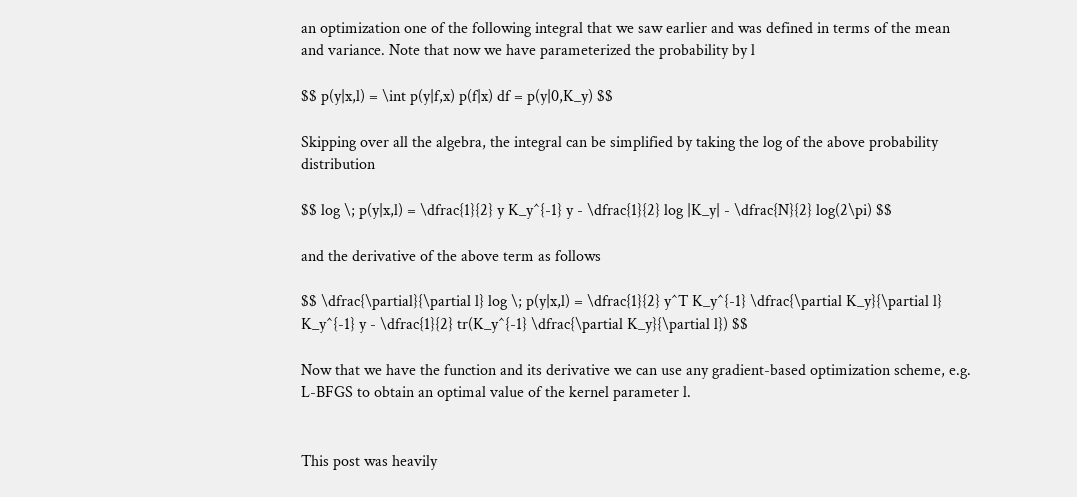an optimization one of the following integral that we saw earlier and was defined in terms of the mean and variance. Note that now we have parameterized the probability by l

$$ p(y|x,l) = \int p(y|f,x) p(f|x) df = p(y|0,K_y) $$

Skipping over all the algebra, the integral can be simplified by taking the log of the above probability distribution

$$ log \; p(y|x,l) = \dfrac{1}{2} y K_y^{-1} y - \dfrac{1}{2} log |K_y| - \dfrac{N}{2} log(2\pi) $$

and the derivative of the above term as follows

$$ \dfrac{\partial}{\partial l} log \; p(y|x,l) = \dfrac{1}{2} y^T K_y^{-1} \dfrac{\partial K_y}{\partial l} K_y^{-1} y - \dfrac{1}{2} tr(K_y^{-1} \dfrac{\partial K_y}{\partial l}) $$

Now that we have the function and its derivative we can use any gradient-based optimization scheme, e.g. L-BFGS to obtain an optimal value of the kernel parameter l.


This post was heavily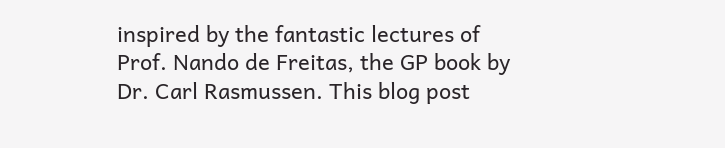inspired by the fantastic lectures of Prof. Nando de Freitas, the GP book by Dr. Carl Rasmussen. This blog post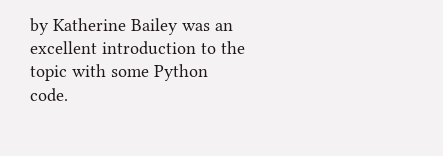by Katherine Bailey was an excellent introduction to the topic with some Python code.